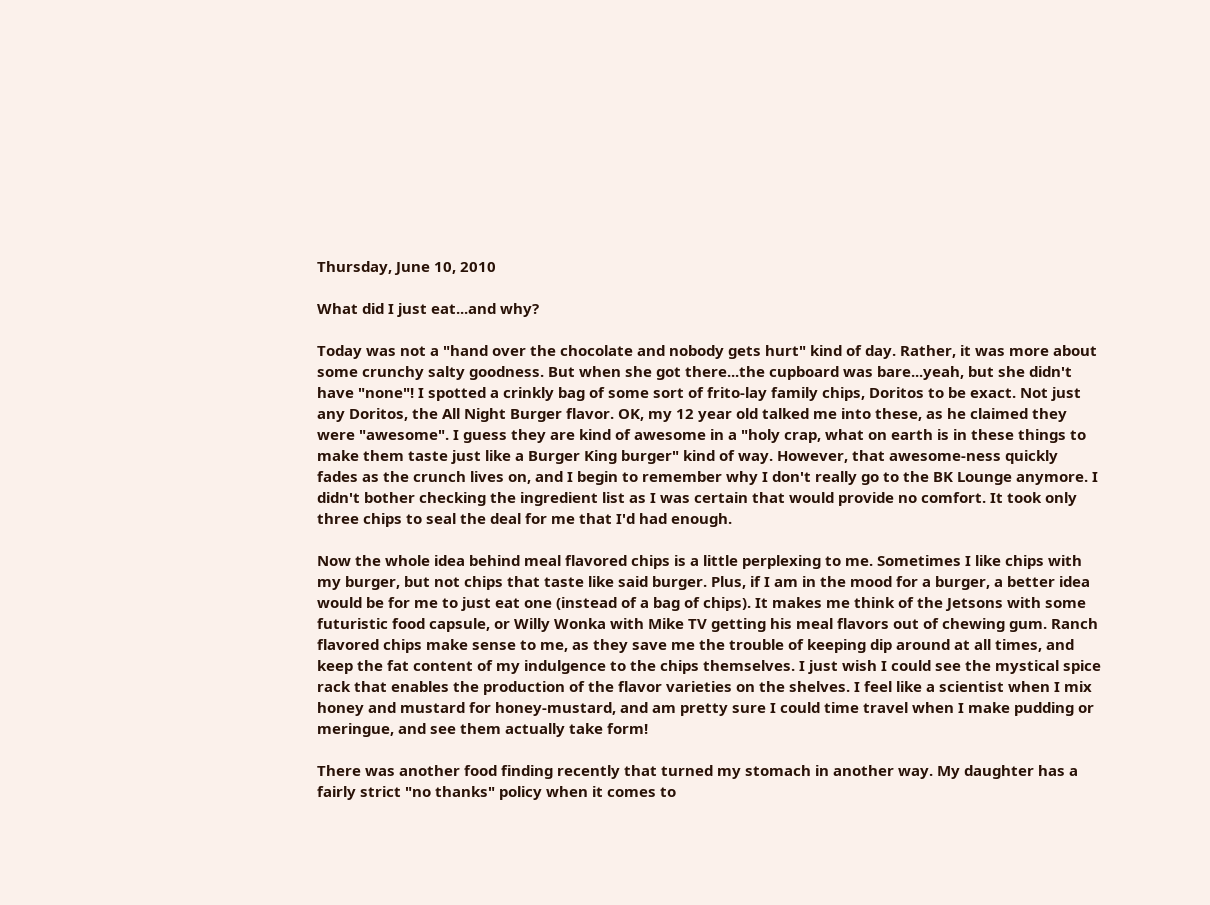Thursday, June 10, 2010

What did I just eat...and why?

Today was not a "hand over the chocolate and nobody gets hurt" kind of day. Rather, it was more about some crunchy salty goodness. But when she got there...the cupboard was bare...yeah, but she didn't have "none"! I spotted a crinkly bag of some sort of frito-lay family chips, Doritos to be exact. Not just any Doritos, the All Night Burger flavor. OK, my 12 year old talked me into these, as he claimed they were "awesome". I guess they are kind of awesome in a "holy crap, what on earth is in these things to make them taste just like a Burger King burger" kind of way. However, that awesome-ness quickly fades as the crunch lives on, and I begin to remember why I don't really go to the BK Lounge anymore. I didn't bother checking the ingredient list as I was certain that would provide no comfort. It took only three chips to seal the deal for me that I'd had enough.

Now the whole idea behind meal flavored chips is a little perplexing to me. Sometimes I like chips with my burger, but not chips that taste like said burger. Plus, if I am in the mood for a burger, a better idea would be for me to just eat one (instead of a bag of chips). It makes me think of the Jetsons with some futuristic food capsule, or Willy Wonka with Mike TV getting his meal flavors out of chewing gum. Ranch flavored chips make sense to me, as they save me the trouble of keeping dip around at all times, and keep the fat content of my indulgence to the chips themselves. I just wish I could see the mystical spice rack that enables the production of the flavor varieties on the shelves. I feel like a scientist when I mix honey and mustard for honey-mustard, and am pretty sure I could time travel when I make pudding or meringue, and see them actually take form!

There was another food finding recently that turned my stomach in another way. My daughter has a fairly strict "no thanks" policy when it comes to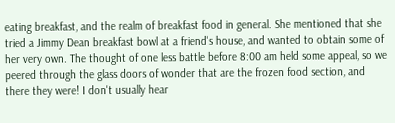eating breakfast, and the realm of breakfast food in general. She mentioned that she tried a Jimmy Dean breakfast bowl at a friend's house, and wanted to obtain some of her very own. The thought of one less battle before 8:00 am held some appeal, so we peered through the glass doors of wonder that are the frozen food section, and there they were! I don't usually hear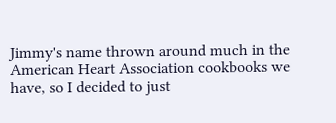Jimmy's name thrown around much in the American Heart Association cookbooks we have, so I decided to just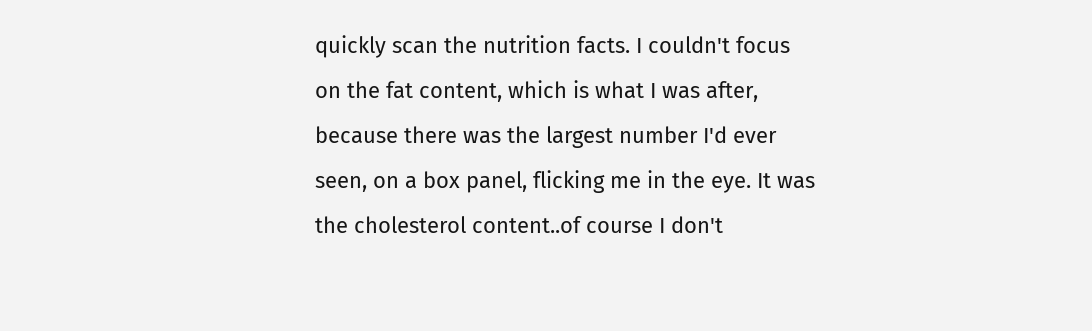quickly scan the nutrition facts. I couldn't focus on the fat content, which is what I was after, because there was the largest number I'd ever seen, on a box panel, flicking me in the eye. It was the cholesterol content..of course I don't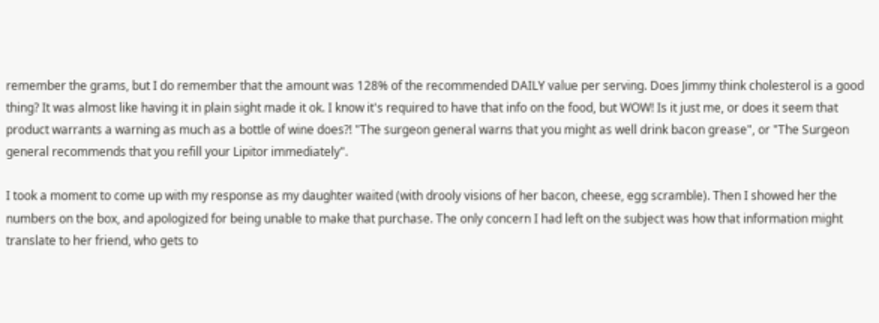remember the grams, but I do remember that the amount was 128% of the recommended DAILY value per serving. Does Jimmy think cholesterol is a good thing? It was almost like having it in plain sight made it ok. I know it's required to have that info on the food, but WOW! Is it just me, or does it seem that product warrants a warning as much as a bottle of wine does?! "The surgeon general warns that you might as well drink bacon grease", or "The Surgeon general recommends that you refill your Lipitor immediately".

I took a moment to come up with my response as my daughter waited (with drooly visions of her bacon, cheese, egg scramble). Then I showed her the numbers on the box, and apologized for being unable to make that purchase. The only concern I had left on the subject was how that information might translate to her friend, who gets to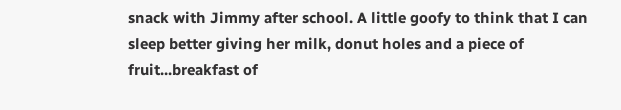snack with Jimmy after school. A little goofy to think that I can sleep better giving her milk, donut holes and a piece of fruit...breakfast of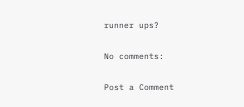runner ups?

No comments:

Post a Comment